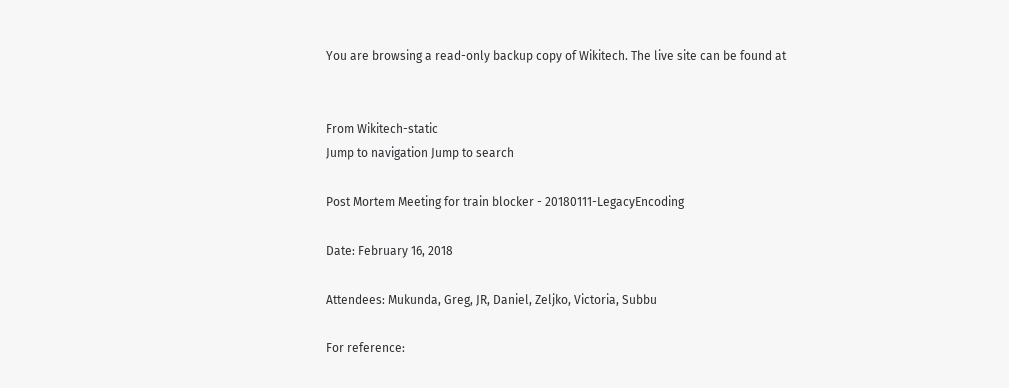You are browsing a read-only backup copy of Wikitech. The live site can be found at


From Wikitech-static
Jump to navigation Jump to search

Post Mortem Meeting for train blocker - 20180111-LegacyEncoding

Date: February 16, 2018

Attendees: Mukunda, Greg, JR, Daniel, Zeljko, Victoria, Subbu

For reference: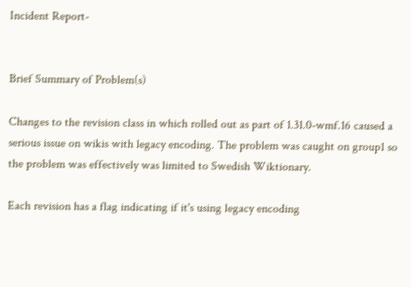Incident Report-


Brief Summary of Problem(s)

Changes to the revision class in which rolled out as part of 1.31.0-wmf.16 caused a serious issue on wikis with legacy encoding. The problem was caught on group1 so the problem was effectively was limited to Swedish Wiktionary.

Each revision has a flag indicating if it's using legacy encoding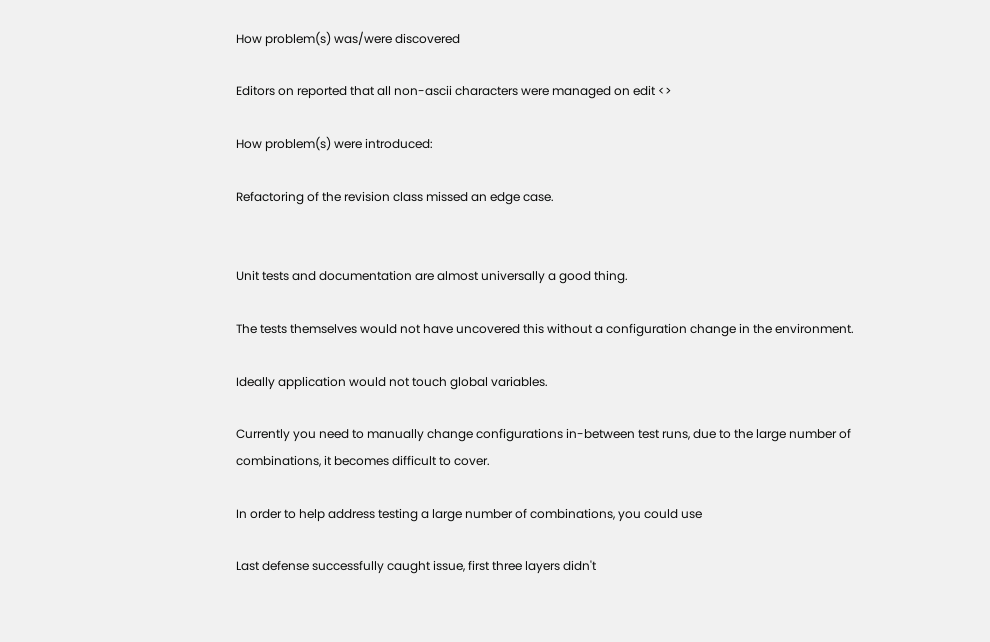How problem(s) was/were discovered

Editors on reported that all non-ascii characters were managed on edit <>

How problem(s) were introduced:

Refactoring of the revision class missed an edge case.


Unit tests and documentation are almost universally a good thing.

The tests themselves would not have uncovered this without a configuration change in the environment.

Ideally application would not touch global variables.

Currently you need to manually change configurations in-between test runs, due to the large number of combinations, it becomes difficult to cover.

In order to help address testing a large number of combinations, you could use

Last defense successfully caught issue, first three layers didn't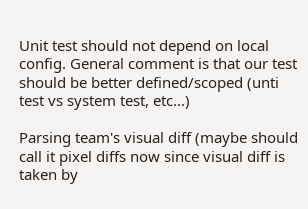Unit test should not depend on local config. General comment is that our test should be better defined/scoped (unti test vs system test, etc...)

Parsing team's visual diff (maybe should call it pixel diffs now since visual diff is taken by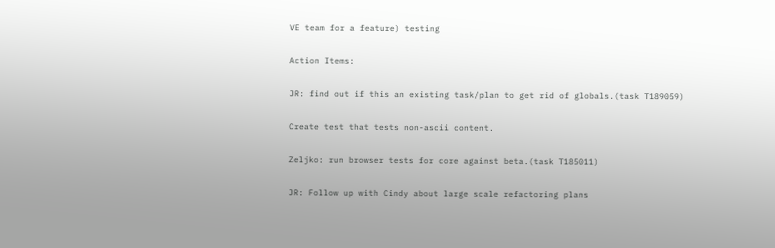VE team for a feature) testing

Action Items:

JR: find out if this an existing task/plan to get rid of globals.(task T189059)

Create test that tests non-ascii content.

Zeljko: run browser tests for core against beta.(task T185011)

JR: Follow up with Cindy about large scale refactoring plans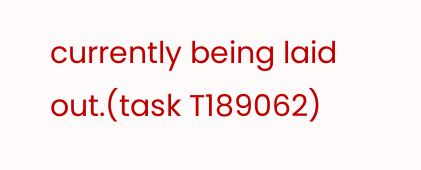currently being laid out.(task T189062)